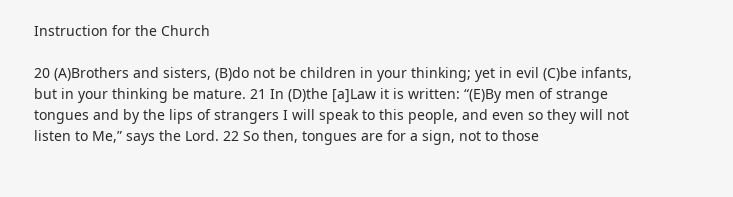Instruction for the Church

20 (A)Brothers and sisters, (B)do not be children in your thinking; yet in evil (C)be infants, but in your thinking be mature. 21 In (D)the [a]Law it is written: “(E)By men of strange tongues and by the lips of strangers I will speak to this people, and even so they will not listen to Me,” says the Lord. 22 So then, tongues are for a sign, not to those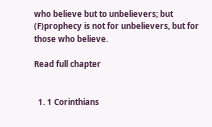who believe but to unbelievers; but (F)prophecy is not for unbelievers, but for those who believe.

Read full chapter


  1. 1 Corinthians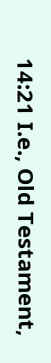14:21 I.e., Old Testament,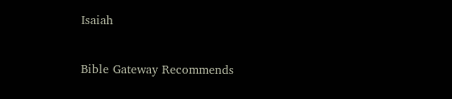Isaiah

Bible Gateway Recommends